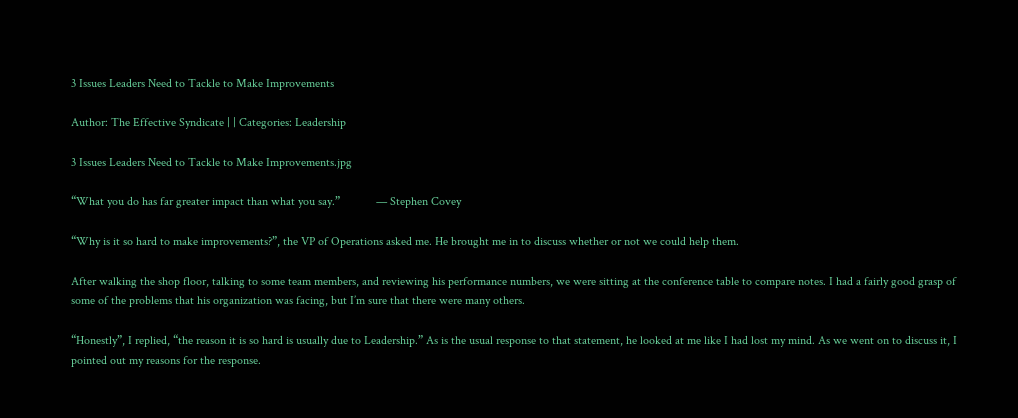3 Issues Leaders Need to Tackle to Make Improvements

Author: The Effective Syndicate | | Categories: Leadership

3 Issues Leaders Need to Tackle to Make Improvements.jpg

“What you do has far greater impact than what you say.”            — Stephen Covey

“Why is it so hard to make improvements?”, the VP of Operations asked me. He brought me in to discuss whether or not we could help them.

After walking the shop floor, talking to some team members, and reviewing his performance numbers, we were sitting at the conference table to compare notes. I had a fairly good grasp of some of the problems that his organization was facing, but I’m sure that there were many others.

“Honestly”, I replied, “the reason it is so hard is usually due to Leadership.” As is the usual response to that statement, he looked at me like I had lost my mind. As we went on to discuss it, I pointed out my reasons for the response.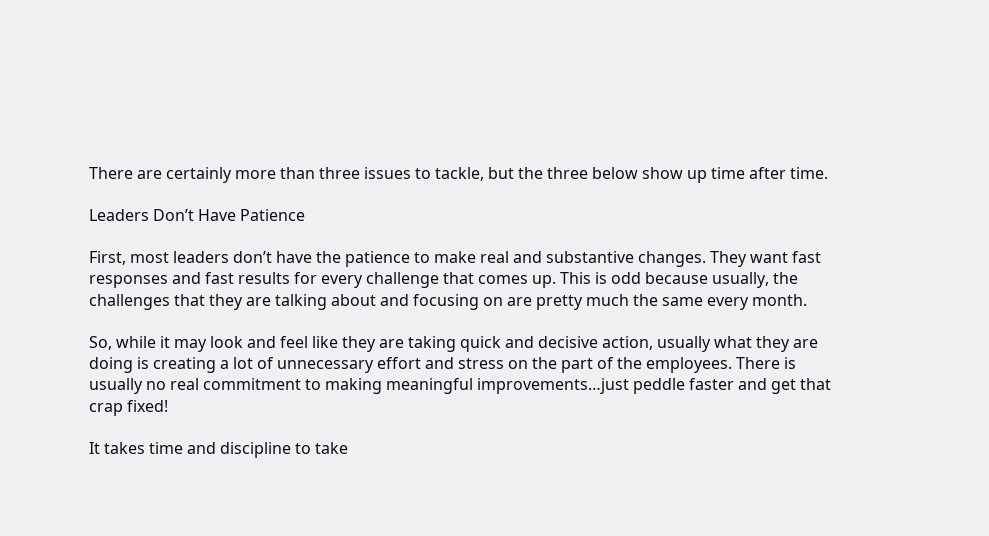There are certainly more than three issues to tackle, but the three below show up time after time.

Leaders Don’t Have Patience

First, most leaders don’t have the patience to make real and substantive changes. They want fast responses and fast results for every challenge that comes up. This is odd because usually, the challenges that they are talking about and focusing on are pretty much the same every month.

So, while it may look and feel like they are taking quick and decisive action, usually what they are doing is creating a lot of unnecessary effort and stress on the part of the employees. There is usually no real commitment to making meaningful improvements…just peddle faster and get that crap fixed!

It takes time and discipline to take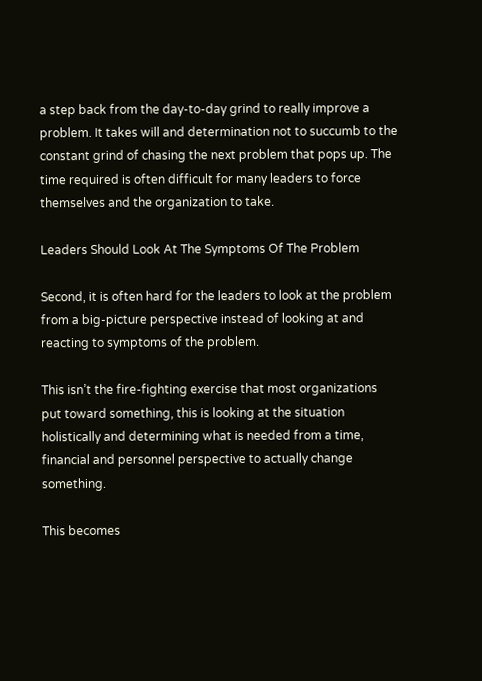a step back from the day-to-day grind to really improve a problem. It takes will and determination not to succumb to the constant grind of chasing the next problem that pops up. The time required is often difficult for many leaders to force themselves and the organization to take.

Leaders Should Look At The Symptoms Of The Problem

Second, it is often hard for the leaders to look at the problem from a big-picture perspective instead of looking at and reacting to symptoms of the problem.

This isn’t the fire-fighting exercise that most organizations put toward something, this is looking at the situation holistically and determining what is needed from a time, financial and personnel perspective to actually change something.

This becomes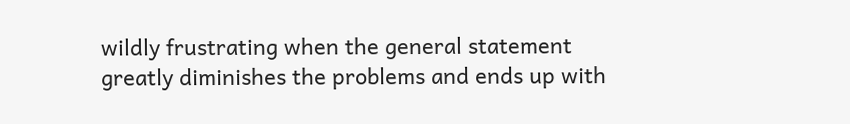wildly frustrating when the general statement greatly diminishes the problems and ends up with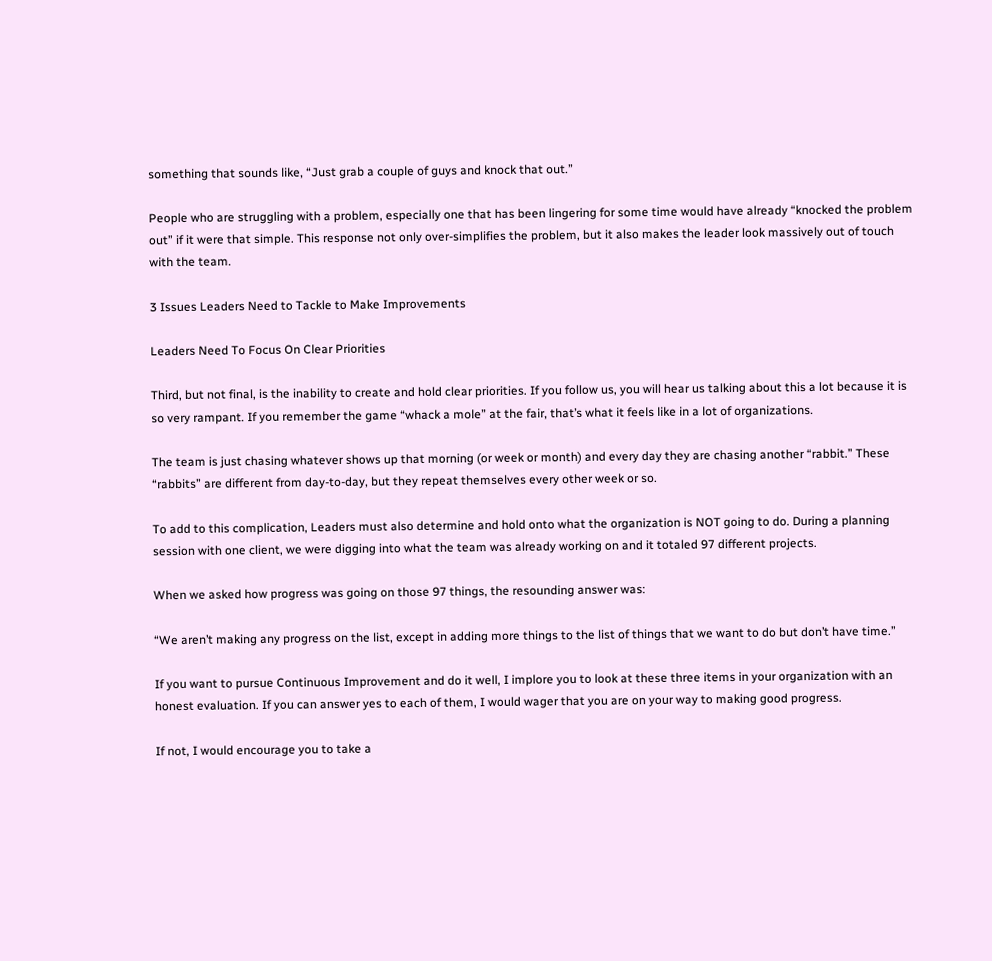something that sounds like, “Just grab a couple of guys and knock that out.”

People who are struggling with a problem, especially one that has been lingering for some time would have already “knocked the problem out” if it were that simple. This response not only over-simplifies the problem, but it also makes the leader look massively out of touch with the team.

3 Issues Leaders Need to Tackle to Make Improvements

Leaders Need To Focus On Clear Priorities

Third, but not final, is the inability to create and hold clear priorities. If you follow us, you will hear us talking about this a lot because it is so very rampant. If you remember the game “whack a mole” at the fair, that’s what it feels like in a lot of organizations.

The team is just chasing whatever shows up that morning (or week or month) and every day they are chasing another “rabbit.” These “rabbits” are different from day-to-day, but they repeat themselves every other week or so.

To add to this complication, Leaders must also determine and hold onto what the organization is NOT going to do. During a planning session with one client, we were digging into what the team was already working on and it totaled 97 different projects.

When we asked how progress was going on those 97 things, the resounding answer was:

“We aren’t making any progress on the list, except in adding more things to the list of things that we want to do but don’t have time.”

If you want to pursue Continuous Improvement and do it well, I implore you to look at these three items in your organization with an honest evaluation. If you can answer yes to each of them, I would wager that you are on your way to making good progress.

If not, I would encourage you to take a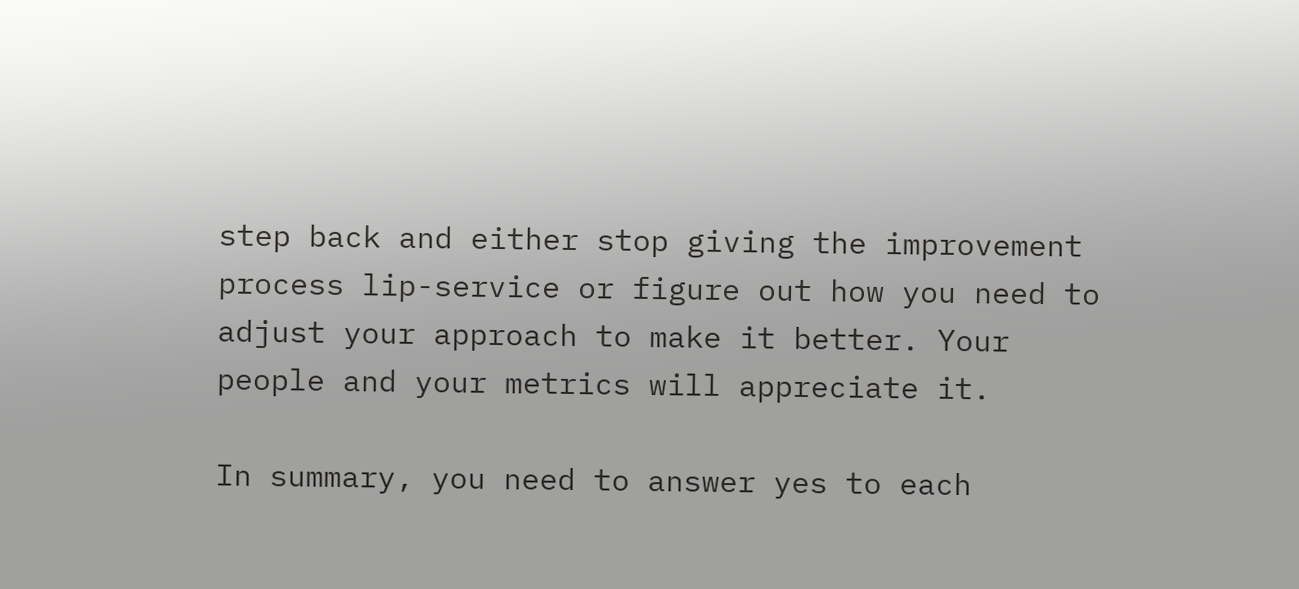step back and either stop giving the improvement process lip-service or figure out how you need to adjust your approach to make it better. Your people and your metrics will appreciate it.

In summary, you need to answer yes to each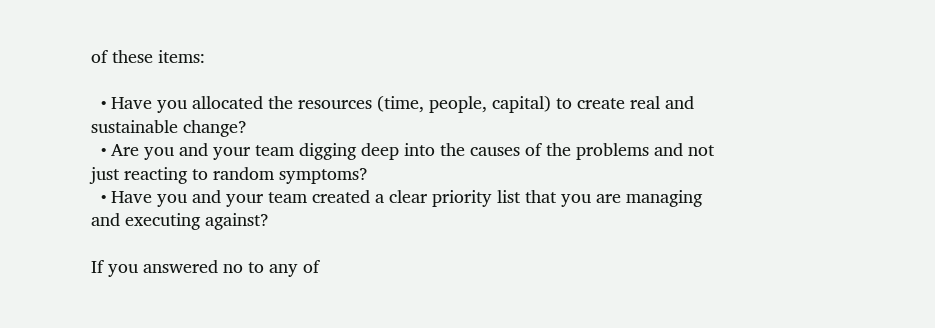of these items:

  • Have you allocated the resources (time, people, capital) to create real and sustainable change?
  • Are you and your team digging deep into the causes of the problems and not just reacting to random symptoms?
  • Have you and your team created a clear priority list that you are managing and executing against?

If you answered no to any of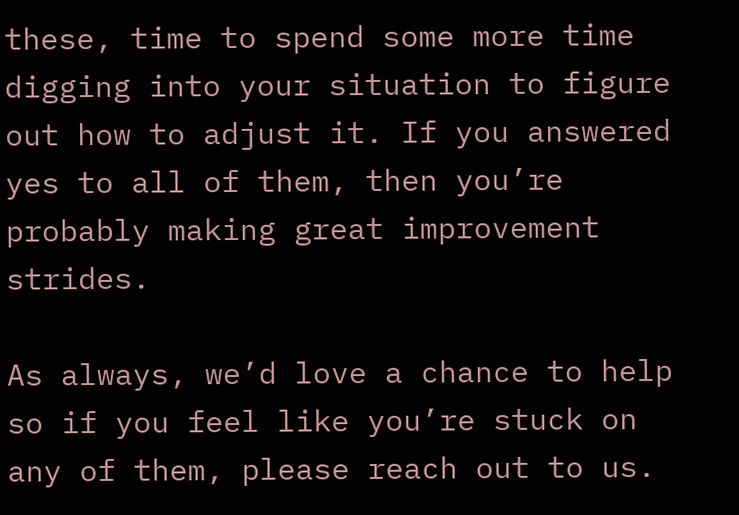these, time to spend some more time digging into your situation to figure out how to adjust it. If you answered yes to all of them, then you’re probably making great improvement strides.

As always, we’d love a chance to help so if you feel like you’re stuck on any of them, please reach out to us.